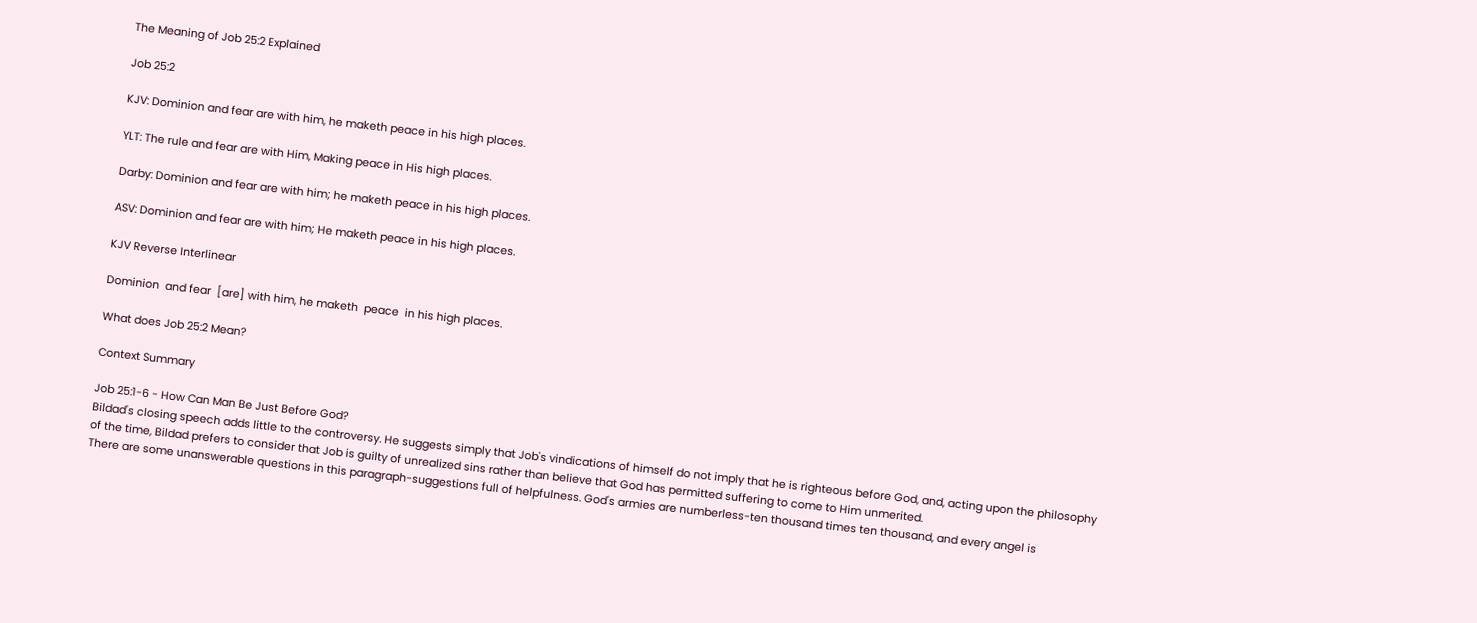The Meaning of Job 25:2 Explained

Job 25:2

KJV: Dominion and fear are with him, he maketh peace in his high places.

YLT: The rule and fear are with Him, Making peace in His high places.

Darby: Dominion and fear are with him; he maketh peace in his high places.

ASV: Dominion and fear are with him; He maketh peace in his high places.

KJV Reverse Interlinear

Dominion  and fear  [are] with him, he maketh  peace  in his high places.

What does Job 25:2 Mean?

Context Summary

Job 25:1-6 - How Can Man Be Just Before God?
Bildad's closing speech adds little to the controversy. He suggests simply that Job's vindications of himself do not imply that he is righteous before God, and, acting upon the philosophy of the time, Bildad prefers to consider that Job is guilty of unrealized sins rather than believe that God has permitted suffering to come to Him unmerited.
There are some unanswerable questions in this paragraph-suggestions full of helpfulness. God's armies are numberless-ten thousand times ten thousand, and every angel is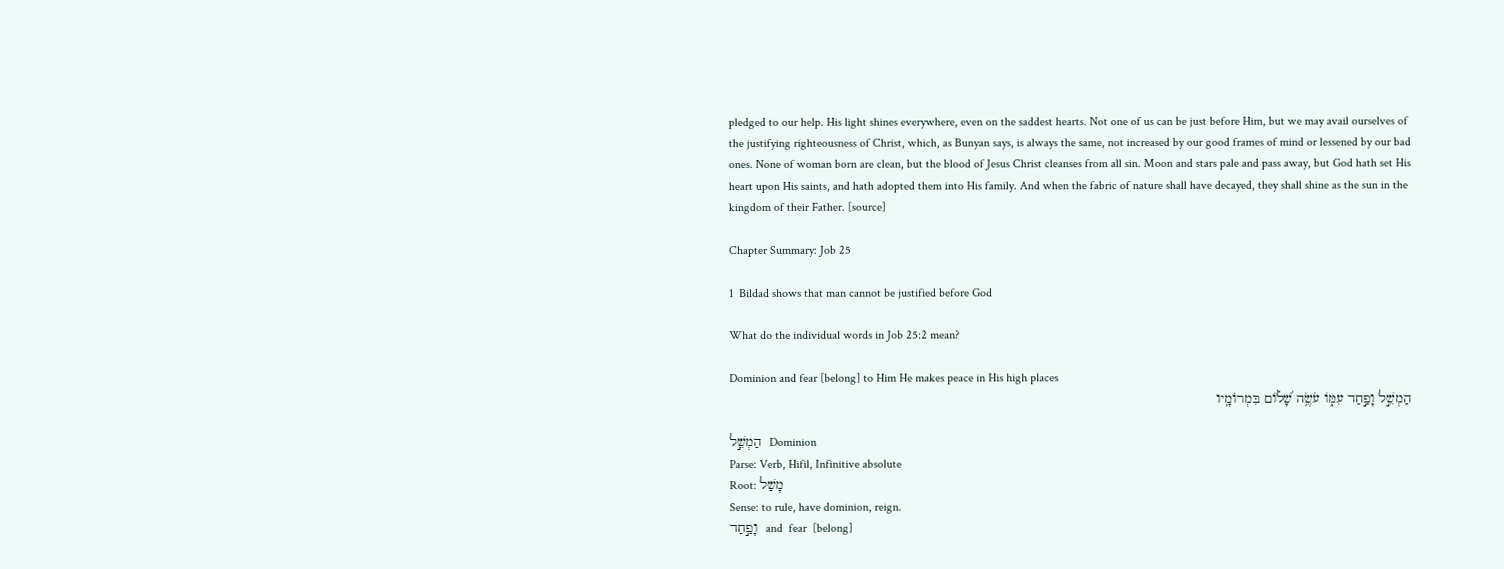pledged to our help. His light shines everywhere, even on the saddest hearts. Not one of us can be just before Him, but we may avail ourselves of the justifying righteousness of Christ, which, as Bunyan says, is always the same, not increased by our good frames of mind or lessened by our bad ones. None of woman born are clean, but the blood of Jesus Christ cleanses from all sin. Moon and stars pale and pass away, but God hath set His heart upon His saints, and hath adopted them into His family. And when the fabric of nature shall have decayed, they shall shine as the sun in the kingdom of their Father. [source]

Chapter Summary: Job 25

1  Bildad shows that man cannot be justified before God

What do the individual words in Job 25:2 mean?

Dominion and fear [belong] to Him He makes peace in His high places
הַמְשֵׁ֣ל וָפַ֣חַד עִמּ֑וֹ עֹשֶׂ֥ה שָׁ֝ל֗וֹם בִּמְרוֹמָֽיו

הַמְשֵׁ֣ל  Dominion
Parse: Verb, Hifil, Infinitive absolute
Root: מָשַׁל
Sense: to rule, have dominion, reign.
וָפַ֣חַד  and  fear  [belong]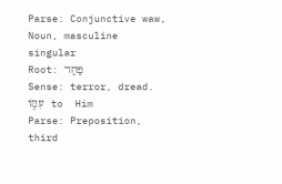Parse: Conjunctive waw, Noun, masculine singular
Root: פַּחַד
Sense: terror, dread.
עִמּ֑וֹ  to  Him
Parse: Preposition, third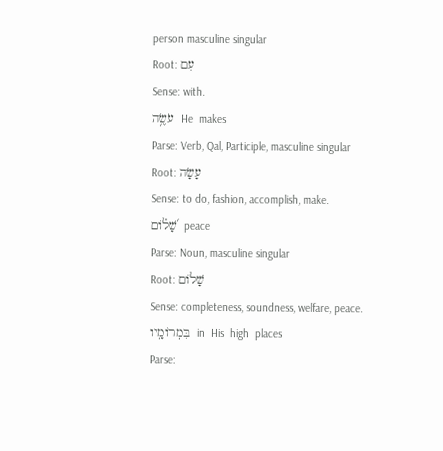person masculine singular
Root: עִם
Sense: with.
עֹשֶׂ֥ה  He  makes
Parse: Verb, Qal, Participle, masculine singular
Root: עָשָׂה
Sense: to do, fashion, accomplish, make.
שָׁ֝ל֗וֹם  peace
Parse: Noun, masculine singular
Root: שָׁלֹום
Sense: completeness, soundness, welfare, peace.
בִּמְרוֹמָֽיו  in  His  high  places
Parse: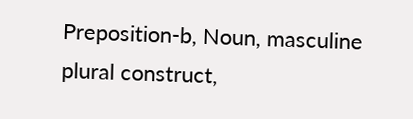Preposition-b, Noun, masculine plural construct,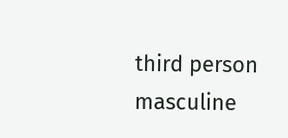third person masculine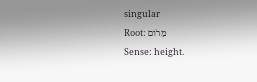singular
Root: מָרֹום
Sense: height.